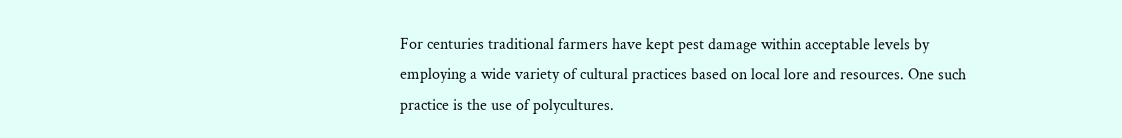For centuries traditional farmers have kept pest damage within acceptable levels by employing a wide variety of cultural practices based on local lore and resources. One such practice is the use of polycultures.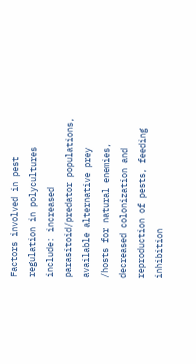Factors involved in pest regulation in polycultures include: increased parasitoid/predator populations, available alternative prey /hosts for natural enemies, decreased colonization and reproduction of pests, feeding inhibition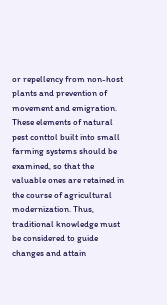or repellency from non-host plants and prevention of movement and emigration. These elements of natural pest conttol built into small farming systems should be examined, so that the valuable ones are retained in the course of agricultural modernization. Thus, traditional knowledge must be considered to guide changes and attain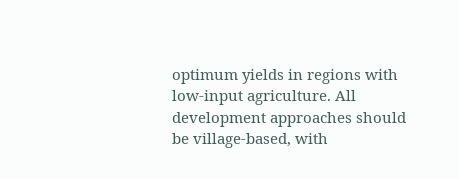optimum yields in regions with low-input agriculture. All development approaches should be village-based, with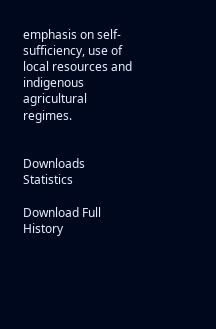emphasis on self-sufficiency, use of local resources and indigenous agricultural regimes.


Downloads Statistics

Download Full History